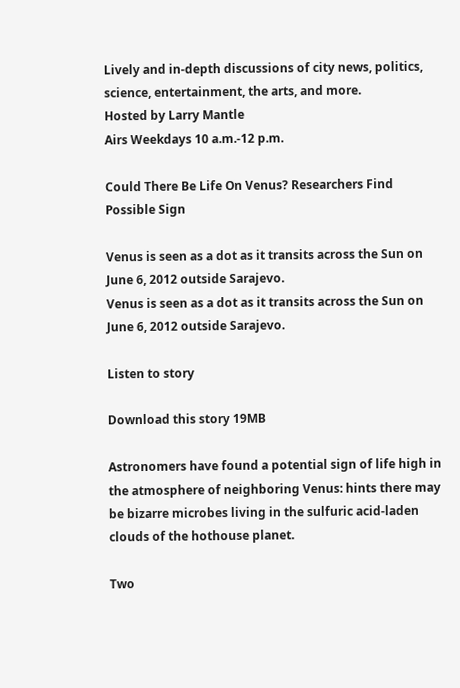Lively and in-depth discussions of city news, politics, science, entertainment, the arts, and more.
Hosted by Larry Mantle
Airs Weekdays 10 a.m.-12 p.m.

Could There Be Life On Venus? Researchers Find Possible Sign

Venus is seen as a dot as it transits across the Sun on June 6, 2012 outside Sarajevo.
Venus is seen as a dot as it transits across the Sun on June 6, 2012 outside Sarajevo.

Listen to story

Download this story 19MB

Astronomers have found a potential sign of life high in the atmosphere of neighboring Venus: hints there may be bizarre microbes living in the sulfuric acid-laden clouds of the hothouse planet.

Two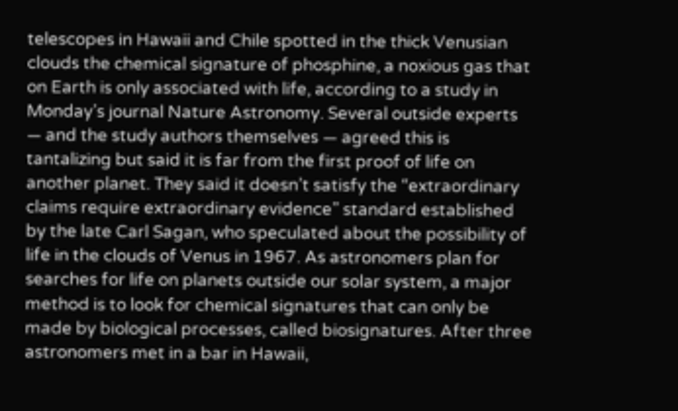telescopes in Hawaii and Chile spotted in the thick Venusian clouds the chemical signature of phosphine, a noxious gas that on Earth is only associated with life, according to a study in Monday’s journal Nature Astronomy. Several outside experts — and the study authors themselves — agreed this is tantalizing but said it is far from the first proof of life on another planet. They said it doesn’t satisfy the “extraordinary claims require extraordinary evidence” standard established by the late Carl Sagan, who speculated about the possibility of life in the clouds of Venus in 1967. As astronomers plan for searches for life on planets outside our solar system, a major method is to look for chemical signatures that can only be made by biological processes, called biosignatures. After three astronomers met in a bar in Hawaii,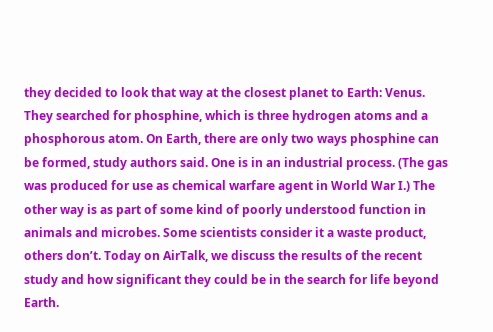they decided to look that way at the closest planet to Earth: Venus. They searched for phosphine, which is three hydrogen atoms and a phosphorous atom. On Earth, there are only two ways phosphine can be formed, study authors said. One is in an industrial process. (The gas was produced for use as chemical warfare agent in World War I.) The other way is as part of some kind of poorly understood function in animals and microbes. Some scientists consider it a waste product, others don’t. Today on AirTalk, we discuss the results of the recent study and how significant they could be in the search for life beyond Earth.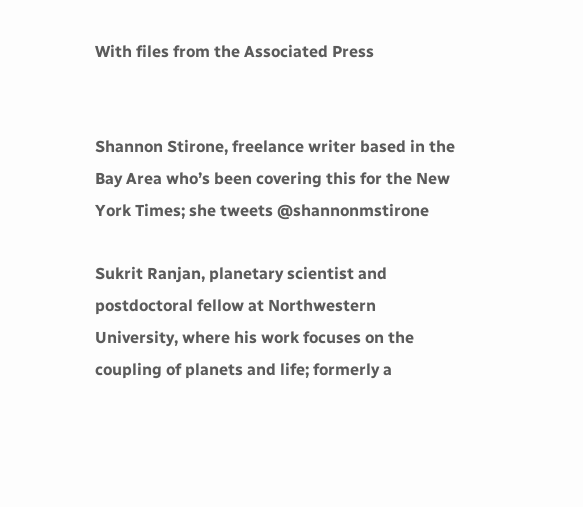With files from the Associated Press


Shannon Stirone, freelance writer based in the Bay Area who’s been covering this for the New York Times; she tweets @shannonmstirone

Sukrit Ranjan, planetary scientist and postdoctoral fellow at Northwestern University, where his work focuses on the coupling of planets and life; formerly a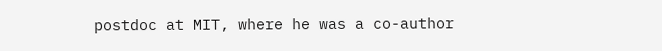postdoc at MIT, where he was a co-author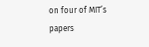on four of MIT’s papers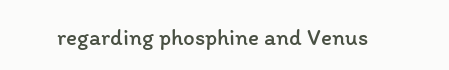regarding phosphine and Venus